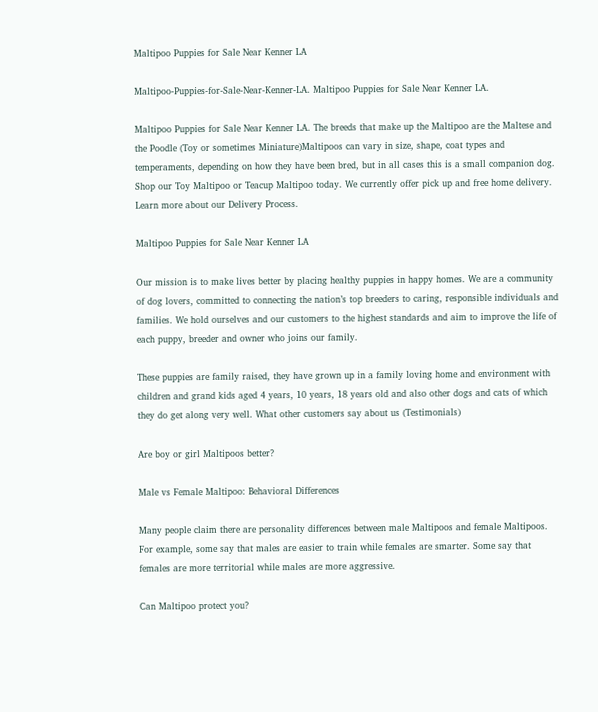Maltipoo Puppies for Sale Near Kenner LA

Maltipoo-Puppies-for-Sale-Near-Kenner-LA. Maltipoo Puppies for Sale Near Kenner LA.

Maltipoo Puppies for Sale Near Kenner LA. The breeds that make up the Maltipoo are the Maltese and the Poodle (Toy or sometimes Miniature)Maltipoos can vary in size, shape, coat types and temperaments, depending on how they have been bred, but in all cases this is a small companion dog. Shop our Toy Maltipoo or Teacup Maltipoo today. We currently offer pick up and free home delivery. Learn more about our Delivery Process.

Maltipoo Puppies for Sale Near Kenner LA

Our mission is to make lives better by placing healthy puppies in happy homes. We are a community of dog lovers, committed to connecting the nation’s top breeders to caring, responsible individuals and families. We hold ourselves and our customers to the highest standards and aim to improve the life of each puppy, breeder and owner who joins our family.

These puppies are family raised, they have grown up in a family loving home and environment with children and grand kids aged 4 years, 10 years, 18 years old and also other dogs and cats of which they do get along very well. What other customers say about us (Testimonials)

Are boy or girl Maltipoos better?

Male vs Female Maltipoo: Behavioral Differences

Many people claim there are personality differences between male Maltipoos and female Maltipoos. For example, some say that males are easier to train while females are smarter. Some say that females are more territorial while males are more aggressive.

Can Maltipoo protect you?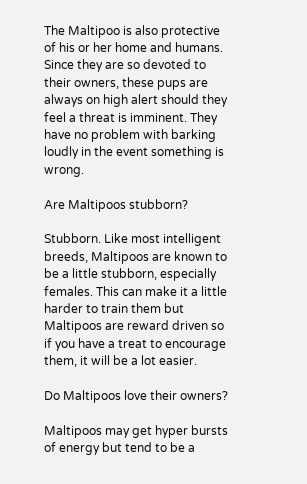The Maltipoo is also protective of his or her home and humans. Since they are so devoted to their owners, these pups are always on high alert should they feel a threat is imminent. They have no problem with barking loudly in the event something is wrong.

Are Maltipoos stubborn?

Stubborn. Like most intelligent breeds, Maltipoos are known to be a little stubborn, especially females. This can make it a little harder to train them but Maltipoos are reward driven so if you have a treat to encourage them, it will be a lot easier.

Do Maltipoos love their owners?

Maltipoos may get hyper bursts of energy but tend to be a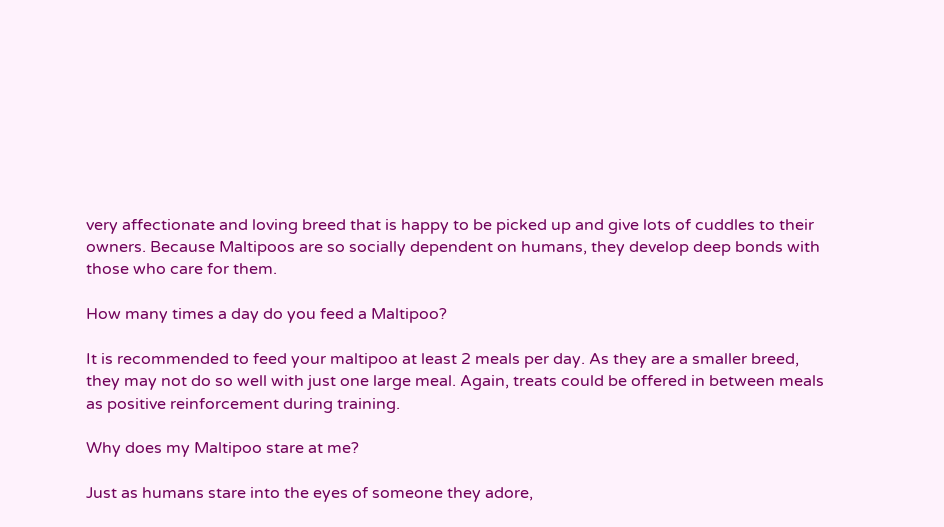very affectionate and loving breed that is happy to be picked up and give lots of cuddles to their owners. Because Maltipoos are so socially dependent on humans, they develop deep bonds with those who care for them.

How many times a day do you feed a Maltipoo?

It is recommended to feed your maltipoo at least 2 meals per day. As they are a smaller breed, they may not do so well with just one large meal. Again, treats could be offered in between meals as positive reinforcement during training.

Why does my Maltipoo stare at me?

Just as humans stare into the eyes of someone they adore,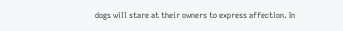dogs will stare at their owners to express affection. In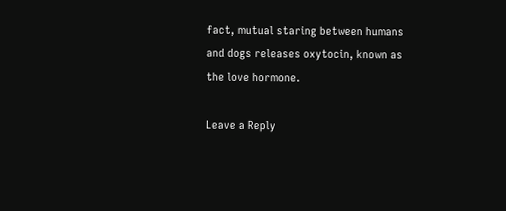fact, mutual staring between humans and dogs releases oxytocin, known as the love hormone.

Leave a Reply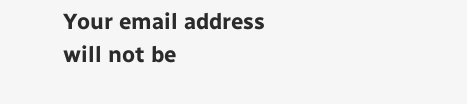Your email address will not be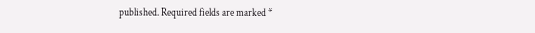published. Required fields are marked *